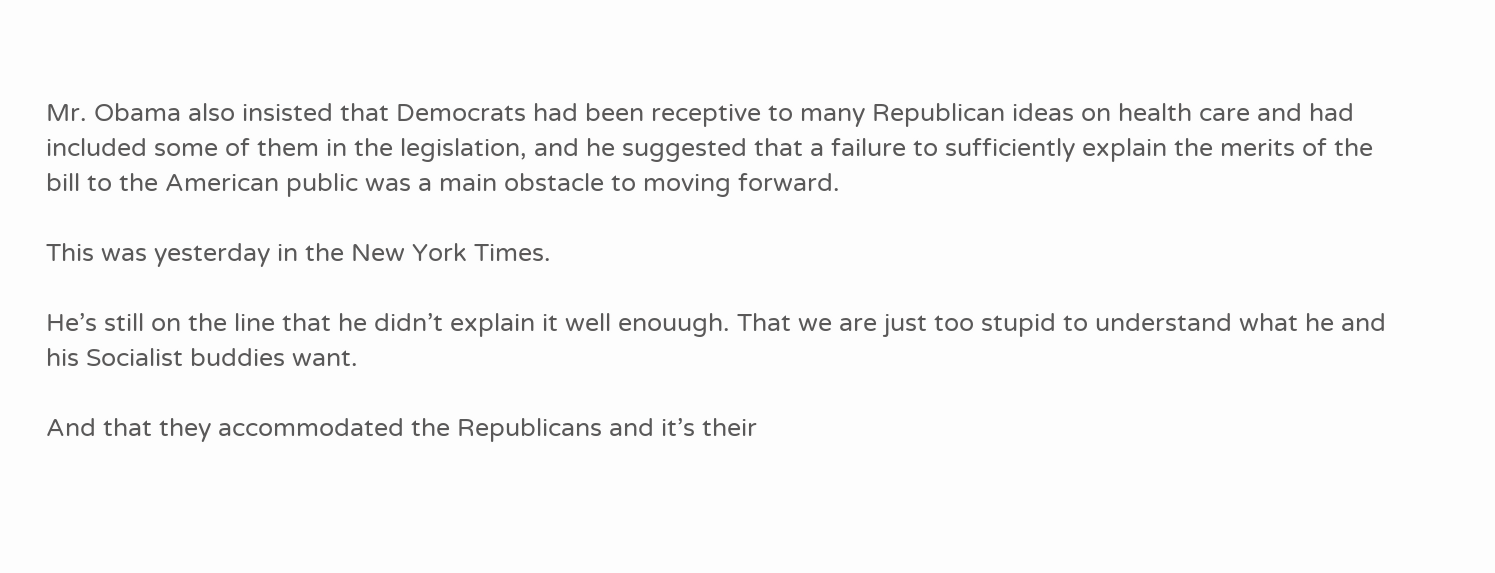Mr. Obama also insisted that Democrats had been receptive to many Republican ideas on health care and had included some of them in the legislation, and he suggested that a failure to sufficiently explain the merits of the bill to the American public was a main obstacle to moving forward.

This was yesterday in the New York Times.

He’s still on the line that he didn’t explain it well enouugh. That we are just too stupid to understand what he and his Socialist buddies want.

And that they accommodated the Republicans and it’s their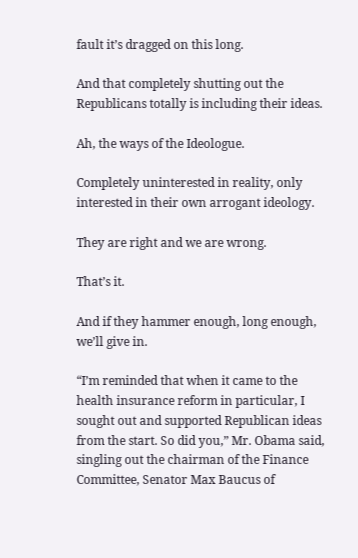fault it’s dragged on this long.

And that completely shutting out the Republicans totally is including their ideas.

Ah, the ways of the Ideologue.

Completely uninterested in reality, only interested in their own arrogant ideology.

They are right and we are wrong.

That’s it.

And if they hammer enough, long enough, we’ll give in.

“I’m reminded that when it came to the health insurance reform in particular, I sought out and supported Republican ideas from the start. So did you,” Mr. Obama said, singling out the chairman of the Finance Committee, Senator Max Baucus of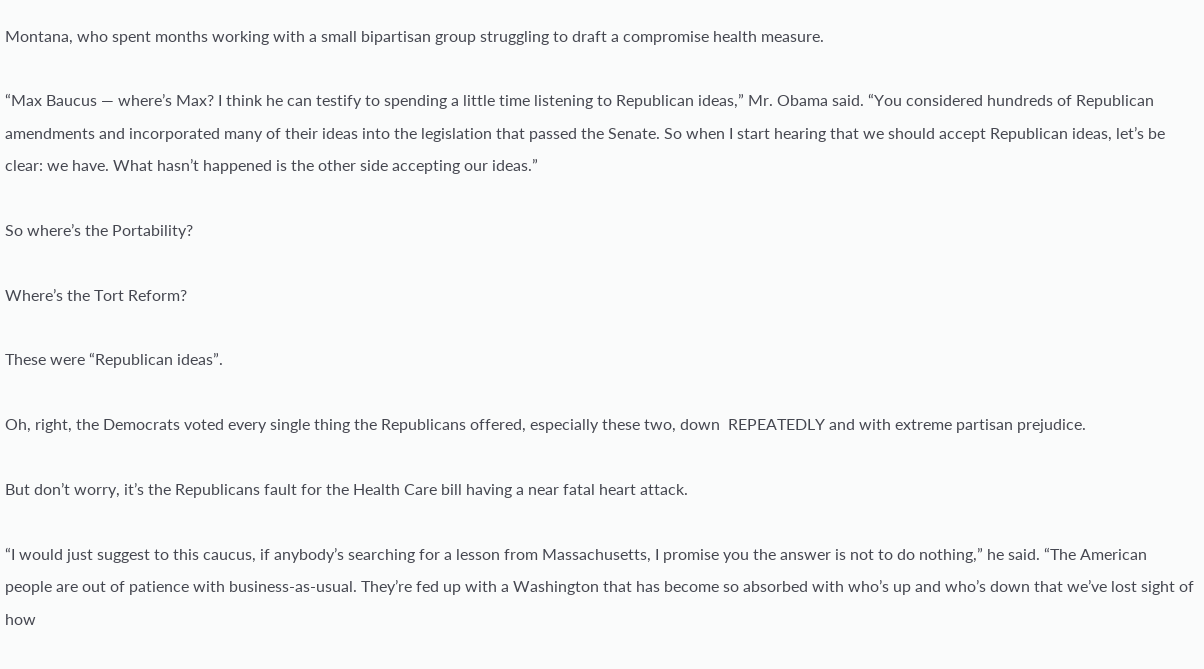Montana, who spent months working with a small bipartisan group struggling to draft a compromise health measure.

“Max Baucus — where’s Max? I think he can testify to spending a little time listening to Republican ideas,” Mr. Obama said. “You considered hundreds of Republican amendments and incorporated many of their ideas into the legislation that passed the Senate. So when I start hearing that we should accept Republican ideas, let’s be clear: we have. What hasn’t happened is the other side accepting our ideas.”

So where’s the Portability?

Where’s the Tort Reform?

These were “Republican ideas”.

Oh, right, the Democrats voted every single thing the Republicans offered, especially these two, down  REPEATEDLY and with extreme partisan prejudice.

But don’t worry, it’s the Republicans fault for the Health Care bill having a near fatal heart attack.

“I would just suggest to this caucus, if anybody’s searching for a lesson from Massachusetts, I promise you the answer is not to do nothing,” he said. “The American people are out of patience with business-as-usual. They’re fed up with a Washington that has become so absorbed with who’s up and who’s down that we’ve lost sight of how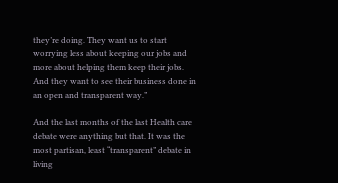they’re doing. They want us to start worrying less about keeping our jobs and more about helping them keep their jobs. And they want to see their business done in an open and transparent way.”

And the last months of the last Health care debate were anything but that. It was the most partisan, least “transparent” debate in living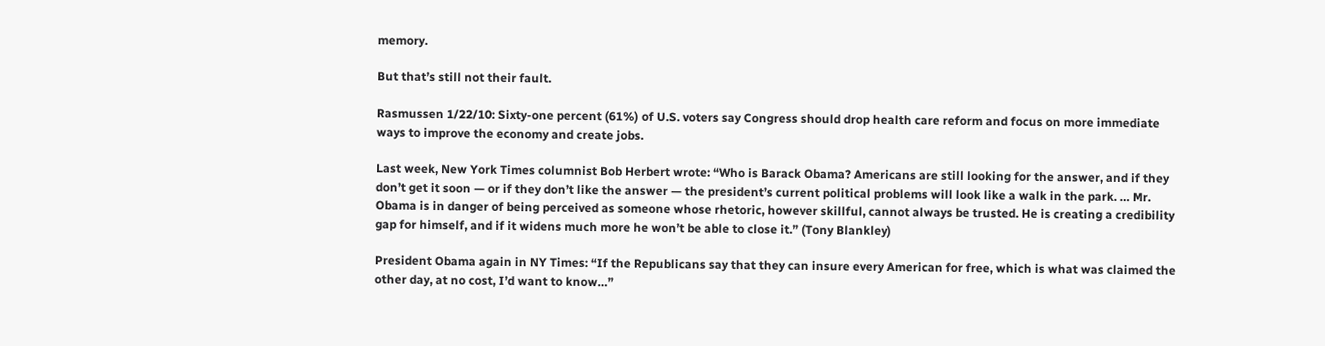memory.

But that’s still not their fault.

Rasmussen 1/22/10: Sixty-one percent (61%) of U.S. voters say Congress should drop health care reform and focus on more immediate ways to improve the economy and create jobs.

Last week, New York Times columnist Bob Herbert wrote: “Who is Barack Obama? Americans are still looking for the answer, and if they don’t get it soon — or if they don’t like the answer — the president’s current political problems will look like a walk in the park. … Mr. Obama is in danger of being perceived as someone whose rhetoric, however skillful, cannot always be trusted. He is creating a credibility gap for himself, and if it widens much more he won’t be able to close it.” (Tony Blankley)

President Obama again in NY Times: “If the Republicans say that they can insure every American for free, which is what was claimed the other day, at no cost, I’d want to know…”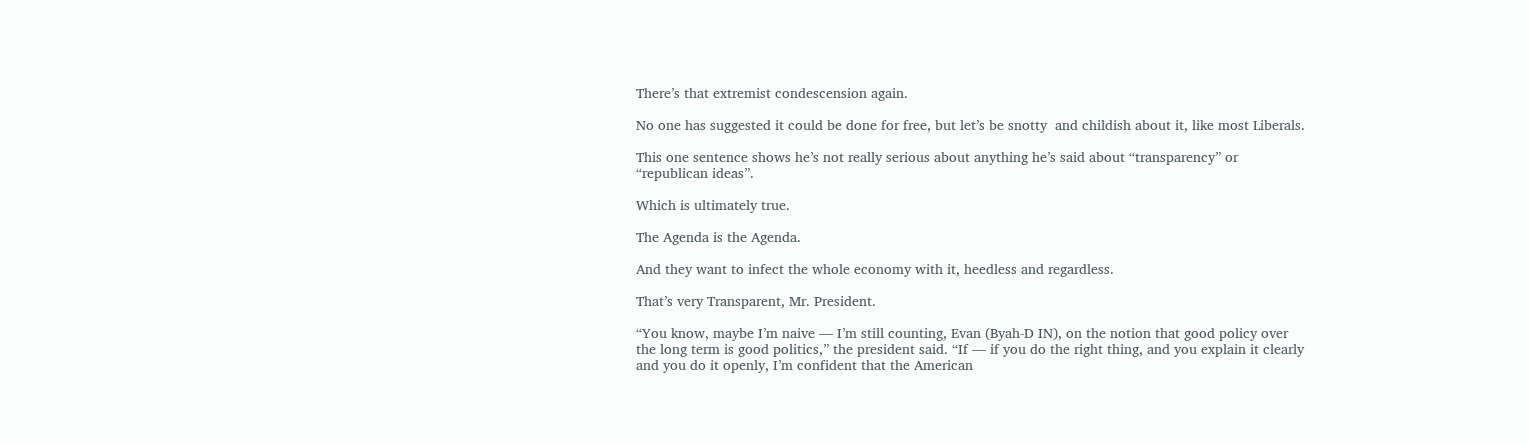There’s that extremist condescension again.

No one has suggested it could be done for free, but let’s be snotty  and childish about it, like most Liberals.

This one sentence shows he’s not really serious about anything he’s said about “transparency” or “republican ideas”.

Which is ultimately true.

The Agenda is the Agenda.

And they want to infect the whole economy with it, heedless and regardless.

That’s very Transparent, Mr. President.

“You know, maybe I’m naive — I’m still counting, Evan (Byah-D IN), on the notion that good policy over the long term is good politics,” the president said. “If — if you do the right thing, and you explain it clearly and you do it openly, I’m confident that the American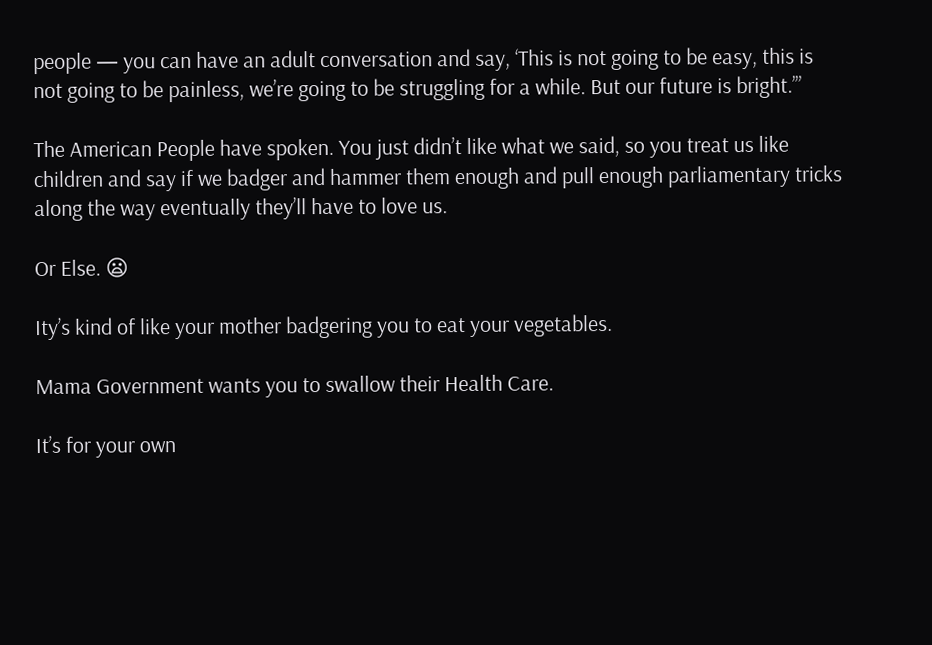people — you can have an adult conversation and say, ‘This is not going to be easy, this is not going to be painless, we’re going to be struggling for a while. But our future is bright.’”

The American People have spoken. You just didn’t like what we said, so you treat us like children and say if we badger and hammer them enough and pull enough parliamentary tricks along the way eventually they’ll have to love us.

Or Else. 😦

Ity’s kind of like your mother badgering you to eat your vegetables.

Mama Government wants you to swallow their Health Care.

It’s for your own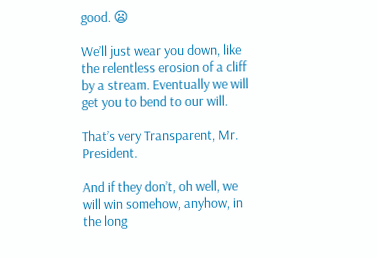good. 😦

We’ll just wear you down, like the relentless erosion of a cliff by a stream. Eventually we will get you to bend to our will.

That’s very Transparent, Mr. President.

And if they don’t, oh well, we will win somehow, anyhow, in the long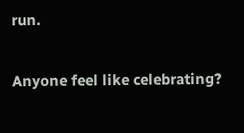run.

Anyone feel like celebrating?